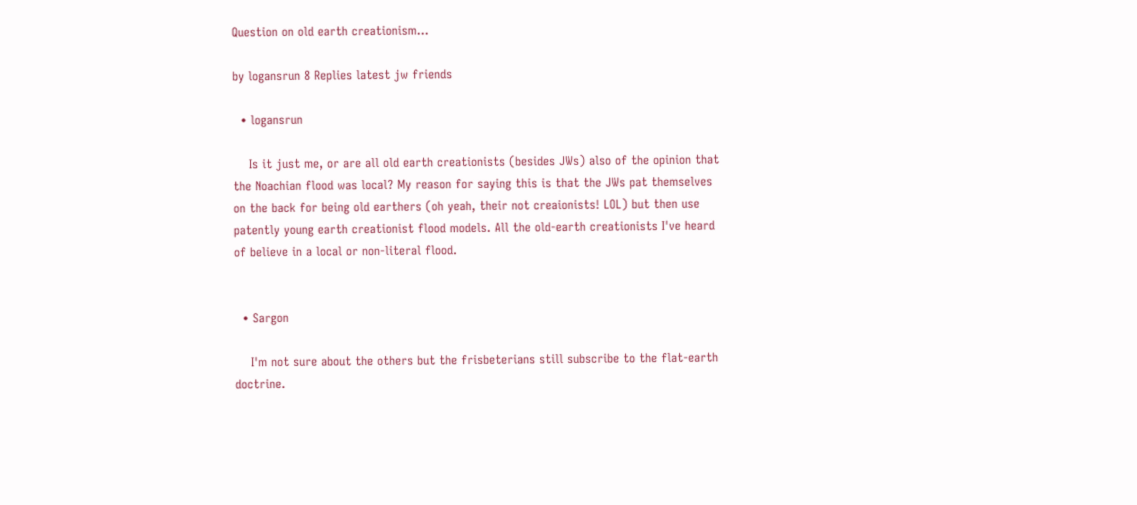Question on old earth creationism...

by logansrun 8 Replies latest jw friends

  • logansrun

    Is it just me, or are all old earth creationists (besides JWs) also of the opinion that the Noachian flood was local? My reason for saying this is that the JWs pat themselves on the back for being old earthers (oh yeah, their not creaionists! LOL) but then use patently young earth creationist flood models. All the old-earth creationists I've heard of believe in a local or non-literal flood.


  • Sargon

    I'm not sure about the others but the frisbeterians still subscribe to the flat-earth doctrine.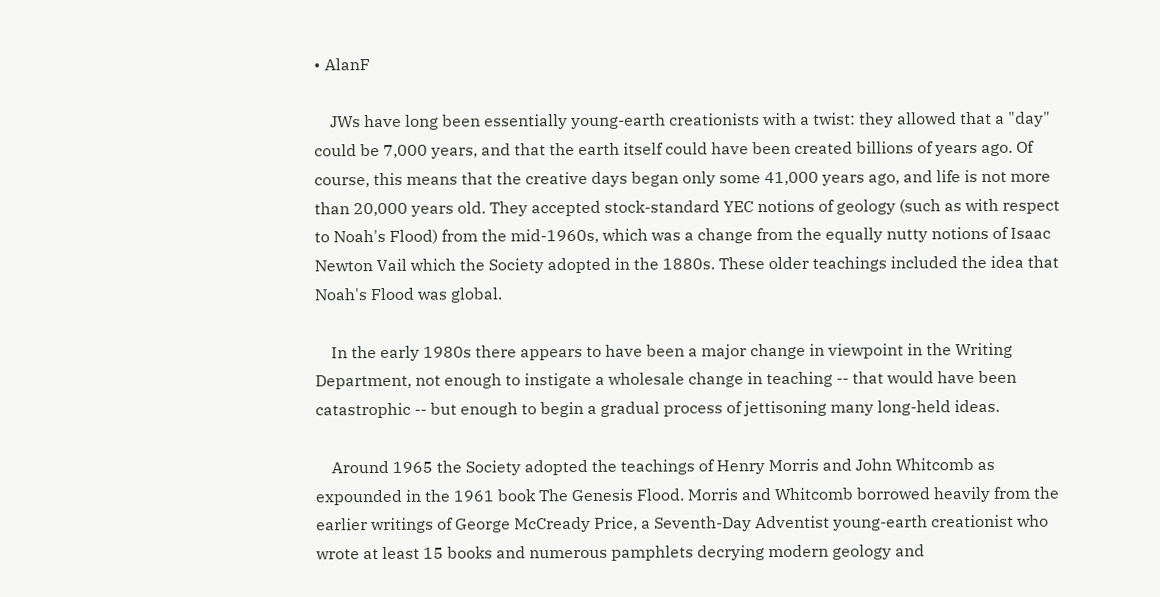• AlanF

    JWs have long been essentially young-earth creationists with a twist: they allowed that a "day" could be 7,000 years, and that the earth itself could have been created billions of years ago. Of course, this means that the creative days began only some 41,000 years ago, and life is not more than 20,000 years old. They accepted stock-standard YEC notions of geology (such as with respect to Noah's Flood) from the mid-1960s, which was a change from the equally nutty notions of Isaac Newton Vail which the Society adopted in the 1880s. These older teachings included the idea that Noah's Flood was global.

    In the early 1980s there appears to have been a major change in viewpoint in the Writing Department, not enough to instigate a wholesale change in teaching -- that would have been catastrophic -- but enough to begin a gradual process of jettisoning many long-held ideas.

    Around 1965 the Society adopted the teachings of Henry Morris and John Whitcomb as expounded in the 1961 book The Genesis Flood. Morris and Whitcomb borrowed heavily from the earlier writings of George McCready Price, a Seventh-Day Adventist young-earth creationist who wrote at least 15 books and numerous pamphlets decrying modern geology and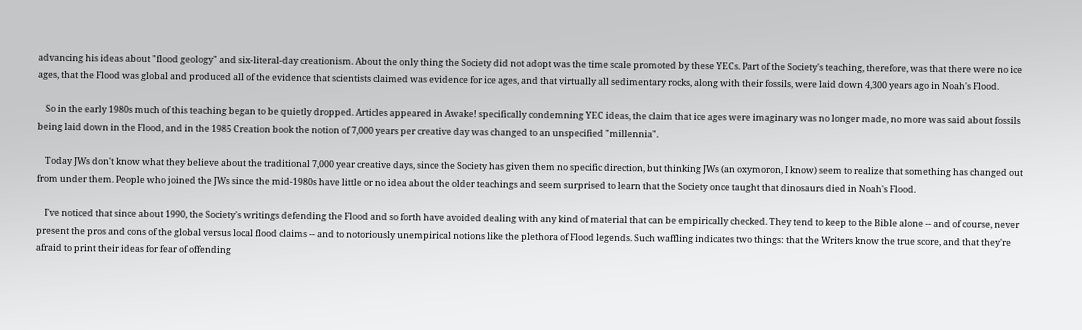advancing his ideas about "flood geology" and six-literal-day creationism. About the only thing the Society did not adopt was the time scale promoted by these YECs. Part of the Society's teaching, therefore, was that there were no ice ages, that the Flood was global and produced all of the evidence that scientists claimed was evidence for ice ages, and that virtually all sedimentary rocks, along with their fossils, were laid down 4,300 years ago in Noah's Flood.

    So in the early 1980s much of this teaching began to be quietly dropped. Articles appeared in Awake! specifically condemning YEC ideas, the claim that ice ages were imaginary was no longer made, no more was said about fossils being laid down in the Flood, and in the 1985 Creation book the notion of 7,000 years per creative day was changed to an unspecified "millennia".

    Today JWs don't know what they believe about the traditional 7,000 year creative days, since the Society has given them no specific direction, but thinking JWs (an oxymoron, I know) seem to realize that something has changed out from under them. People who joined the JWs since the mid-1980s have little or no idea about the older teachings and seem surprised to learn that the Society once taught that dinosaurs died in Noah's Flood.

    I've noticed that since about 1990, the Society's writings defending the Flood and so forth have avoided dealing with any kind of material that can be empirically checked. They tend to keep to the Bible alone -- and of course, never present the pros and cons of the global versus local flood claims -- and to notoriously unempirical notions like the plethora of Flood legends. Such waffling indicates two things: that the Writers know the true score, and that they're afraid to print their ideas for fear of offending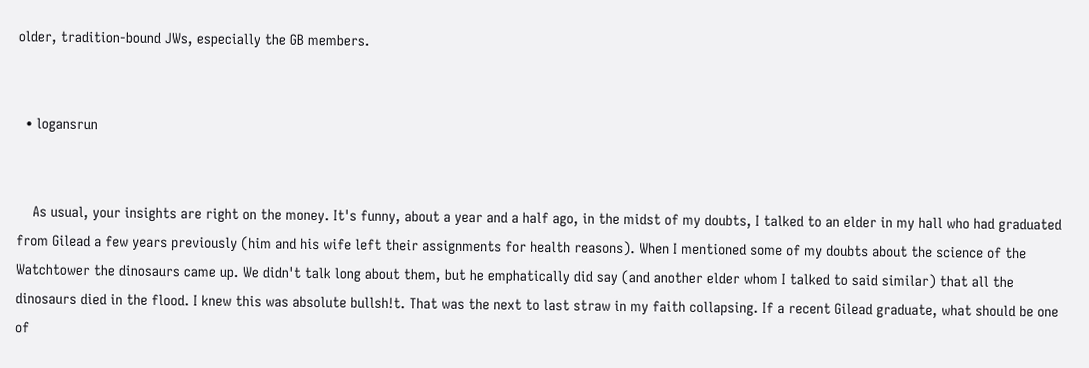older, tradition-bound JWs, especially the GB members.


  • logansrun


    As usual, your insights are right on the money. It's funny, about a year and a half ago, in the midst of my doubts, I talked to an elder in my hall who had graduated from Gilead a few years previously (him and his wife left their assignments for health reasons). When I mentioned some of my doubts about the science of the Watchtower the dinosaurs came up. We didn't talk long about them, but he emphatically did say (and another elder whom I talked to said similar) that all the dinosaurs died in the flood. I knew this was absolute bullsh!t. That was the next to last straw in my faith collapsing. If a recent Gilead graduate, what should be one of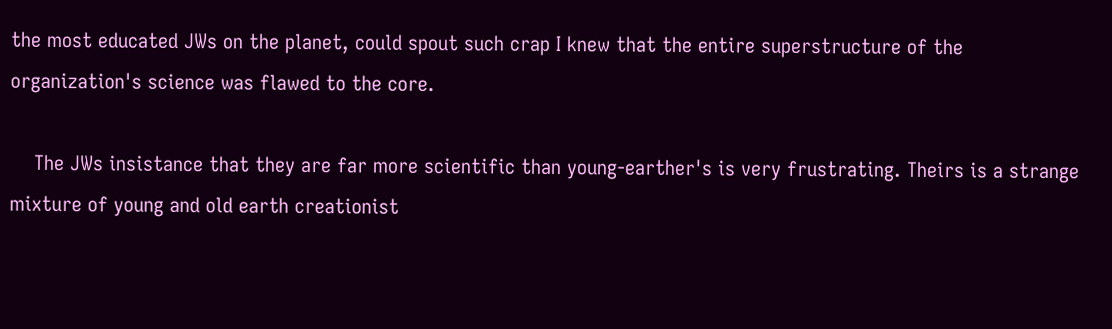the most educated JWs on the planet, could spout such crap I knew that the entire superstructure of the organization's science was flawed to the core.

    The JWs insistance that they are far more scientific than young-earther's is very frustrating. Theirs is a strange mixture of young and old earth creationist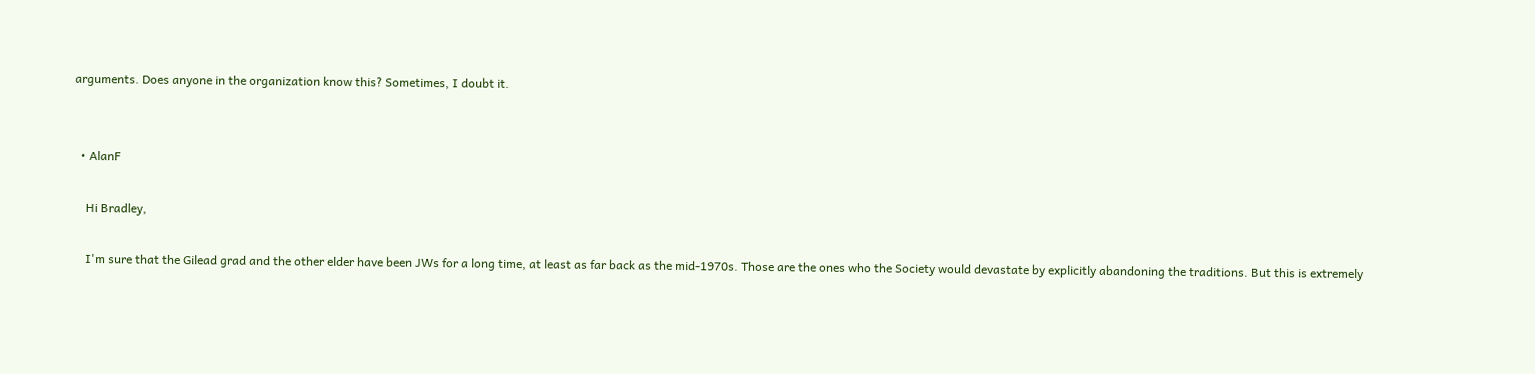arguments. Does anyone in the organization know this? Sometimes, I doubt it.


  • AlanF

    Hi Bradley,

    I'm sure that the Gilead grad and the other elder have been JWs for a long time, at least as far back as the mid-1970s. Those are the ones who the Society would devastate by explicitly abandoning the traditions. But this is extremely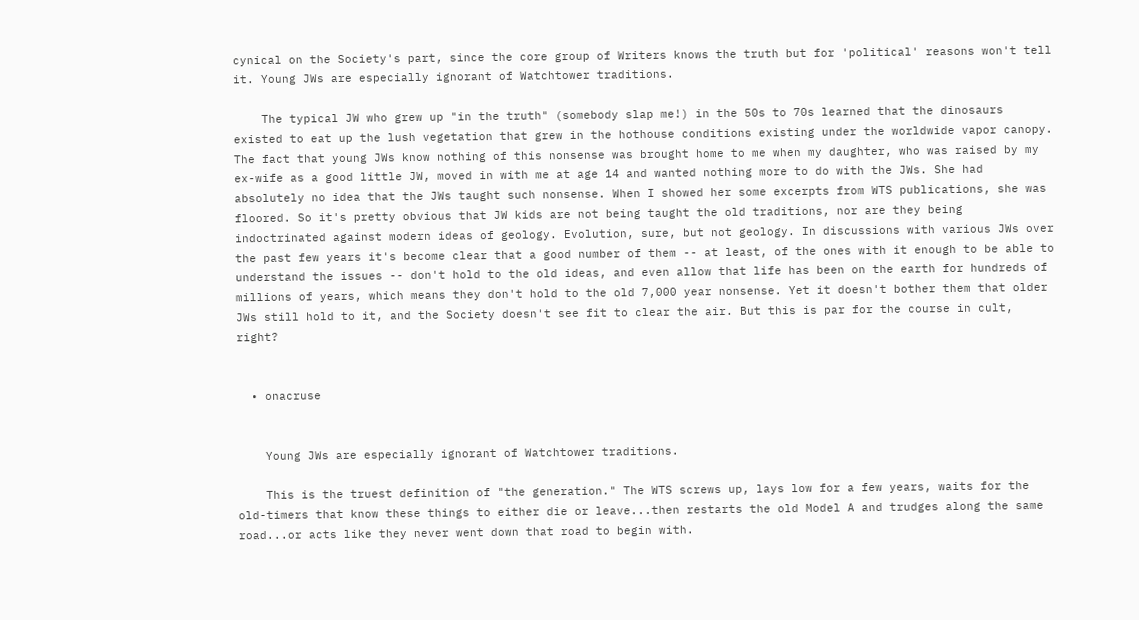cynical on the Society's part, since the core group of Writers knows the truth but for 'political' reasons won't tell it. Young JWs are especially ignorant of Watchtower traditions.

    The typical JW who grew up "in the truth" (somebody slap me!) in the 50s to 70s learned that the dinosaurs existed to eat up the lush vegetation that grew in the hothouse conditions existing under the worldwide vapor canopy. The fact that young JWs know nothing of this nonsense was brought home to me when my daughter, who was raised by my ex-wife as a good little JW, moved in with me at age 14 and wanted nothing more to do with the JWs. She had absolutely no idea that the JWs taught such nonsense. When I showed her some excerpts from WTS publications, she was floored. So it's pretty obvious that JW kids are not being taught the old traditions, nor are they being indoctrinated against modern ideas of geology. Evolution, sure, but not geology. In discussions with various JWs over the past few years it's become clear that a good number of them -- at least, of the ones with it enough to be able to understand the issues -- don't hold to the old ideas, and even allow that life has been on the earth for hundreds of millions of years, which means they don't hold to the old 7,000 year nonsense. Yet it doesn't bother them that older JWs still hold to it, and the Society doesn't see fit to clear the air. But this is par for the course in cult, right?


  • onacruse


    Young JWs are especially ignorant of Watchtower traditions.

    This is the truest definition of "the generation." The WTS screws up, lays low for a few years, waits for the old-timers that know these things to either die or leave...then restarts the old Model A and trudges along the same road...or acts like they never went down that road to begin with.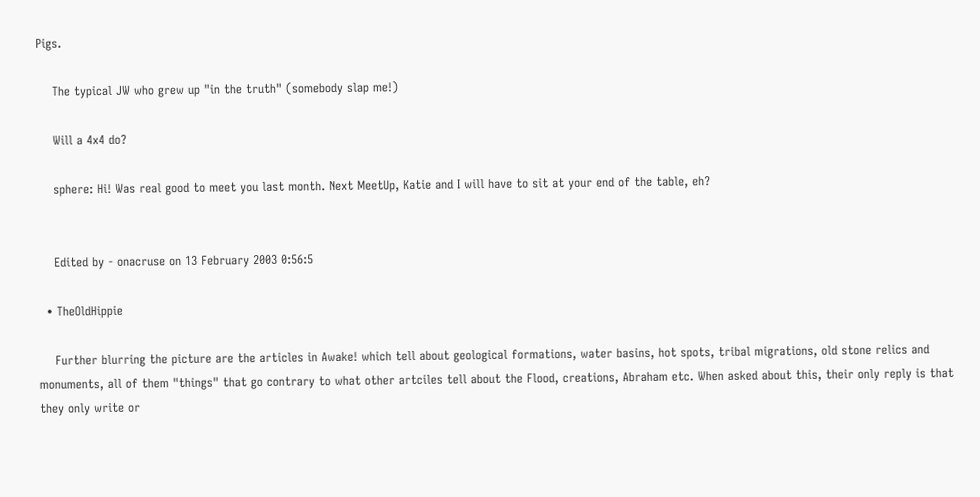Pigs.

    The typical JW who grew up "in the truth" (somebody slap me!)

    Will a 4x4 do?

    sphere: Hi! Was real good to meet you last month. Next MeetUp, Katie and I will have to sit at your end of the table, eh?


    Edited by - onacruse on 13 February 2003 0:56:5

  • TheOldHippie

    Further blurring the picture are the articles in Awake! which tell about geological formations, water basins, hot spots, tribal migrations, old stone relics and monuments, all of them "things" that go contrary to what other artciles tell about the Flood, creations, Abraham etc. When asked about this, their only reply is that they only write or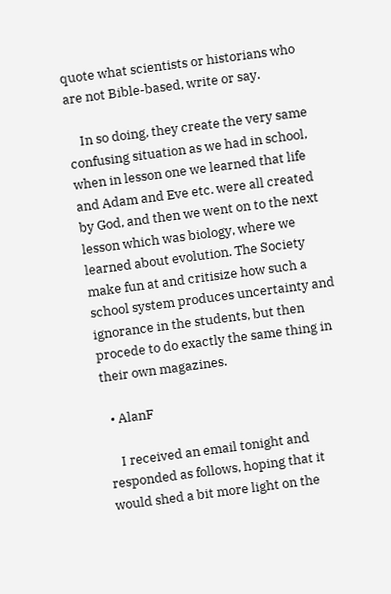quote what scientists or historians who are not Bible-based, write or say.

    In so doing, they create the very same confusing situation as we had in school, when in lesson one we learned that life and Adam and Eve etc. were all created by God, and then we went on to the next lesson which was biology, where we learned about evolution. The Society make fun at and critisize how such a school system produces uncertainty and ignorance in the students, but then procede to do exactly the same thing in their own magazines.

  • AlanF

    I received an email tonight and responded as follows, hoping that it would shed a bit more light on the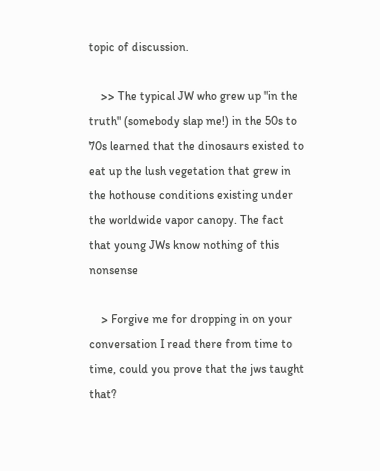topic of discussion.

    >> The typical JW who grew up "in the truth" (somebody slap me!) in the 50s to 70s learned that the dinosaurs existed to eat up the lush vegetation that grew in the hothouse conditions existing under the worldwide vapor canopy. The fact that young JWs know nothing of this nonsense

    > Forgive me for dropping in on your conversation I read there from time to time, could you prove that the jws taught that?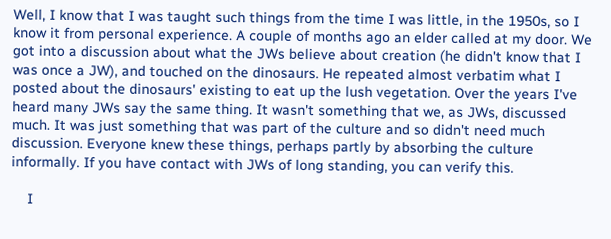Well, I know that I was taught such things from the time I was little, in the 1950s, so I know it from personal experience. A couple of months ago an elder called at my door. We got into a discussion about what the JWs believe about creation (he didn't know that I was once a JW), and touched on the dinosaurs. He repeated almost verbatim what I posted about the dinosaurs' existing to eat up the lush vegetation. Over the years I've heard many JWs say the same thing. It wasn't something that we, as JWs, discussed much. It was just something that was part of the culture and so didn't need much discussion. Everyone knew these things, perhaps partly by absorbing the culture informally. If you have contact with JWs of long standing, you can verify this.

    I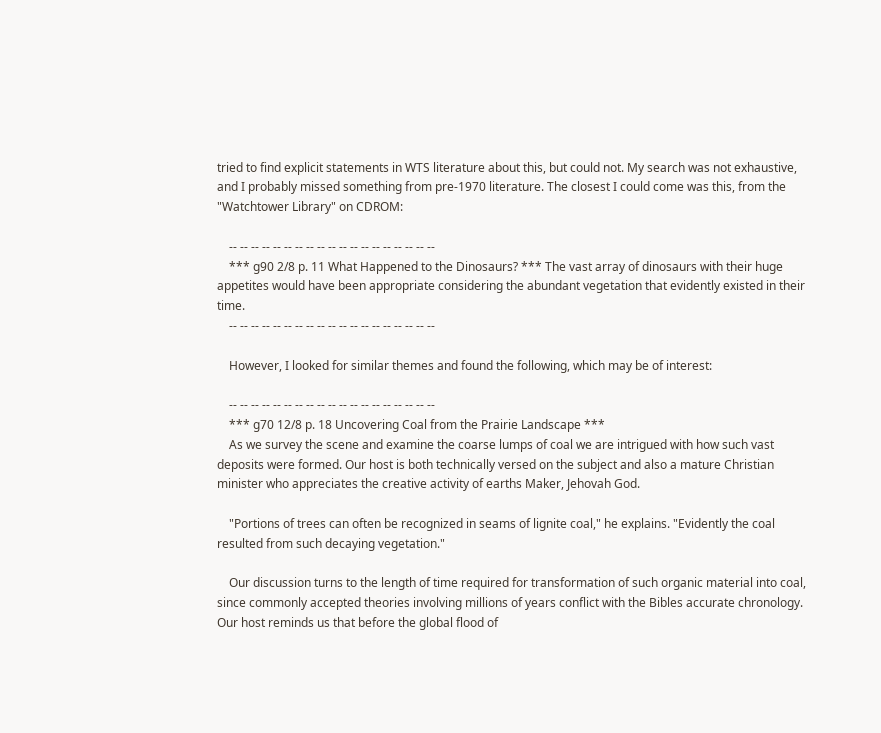tried to find explicit statements in WTS literature about this, but could not. My search was not exhaustive, and I probably missed something from pre-1970 literature. The closest I could come was this, from the "Watchtower Library" on CDROM:

    -- -- -- -- -- -- -- -- -- -- -- -- -- -- -- -- -- -- --
    *** g90 2/8 p. 11 What Happened to the Dinosaurs? *** The vast array of dinosaurs with their huge appetites would have been appropriate considering the abundant vegetation that evidently existed in their time.
    -- -- -- -- -- -- -- -- -- -- -- -- -- -- -- -- -- -- --

    However, I looked for similar themes and found the following, which may be of interest:

    -- -- -- -- -- -- -- -- -- -- -- -- -- -- -- -- -- -- --
    *** g70 12/8 p. 18 Uncovering Coal from the Prairie Landscape ***
    As we survey the scene and examine the coarse lumps of coal we are intrigued with how such vast deposits were formed. Our host is both technically versed on the subject and also a mature Christian minister who appreciates the creative activity of earths Maker, Jehovah God.

    "Portions of trees can often be recognized in seams of lignite coal," he explains. "Evidently the coal resulted from such decaying vegetation."

    Our discussion turns to the length of time required for transformation of such organic material into coal, since commonly accepted theories involving millions of years conflict with the Bibles accurate chronology. Our host reminds us that before the global flood of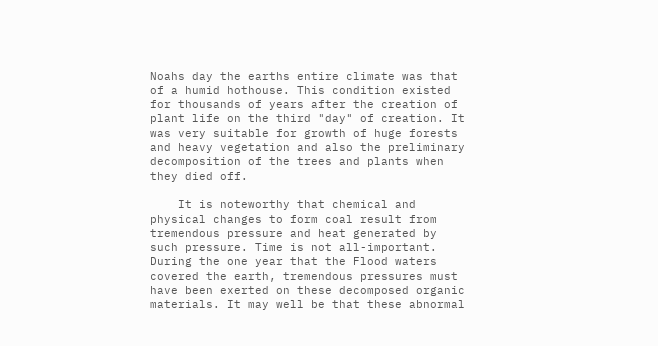Noahs day the earths entire climate was that of a humid hothouse. This condition existed for thousands of years after the creation of plant life on the third "day" of creation. It was very suitable for growth of huge forests and heavy vegetation and also the preliminary decomposition of the trees and plants when they died off.

    It is noteworthy that chemical and physical changes to form coal result from tremendous pressure and heat generated by such pressure. Time is not all-important. During the one year that the Flood waters covered the earth, tremendous pressures must have been exerted on these decomposed organic materials. It may well be that these abnormal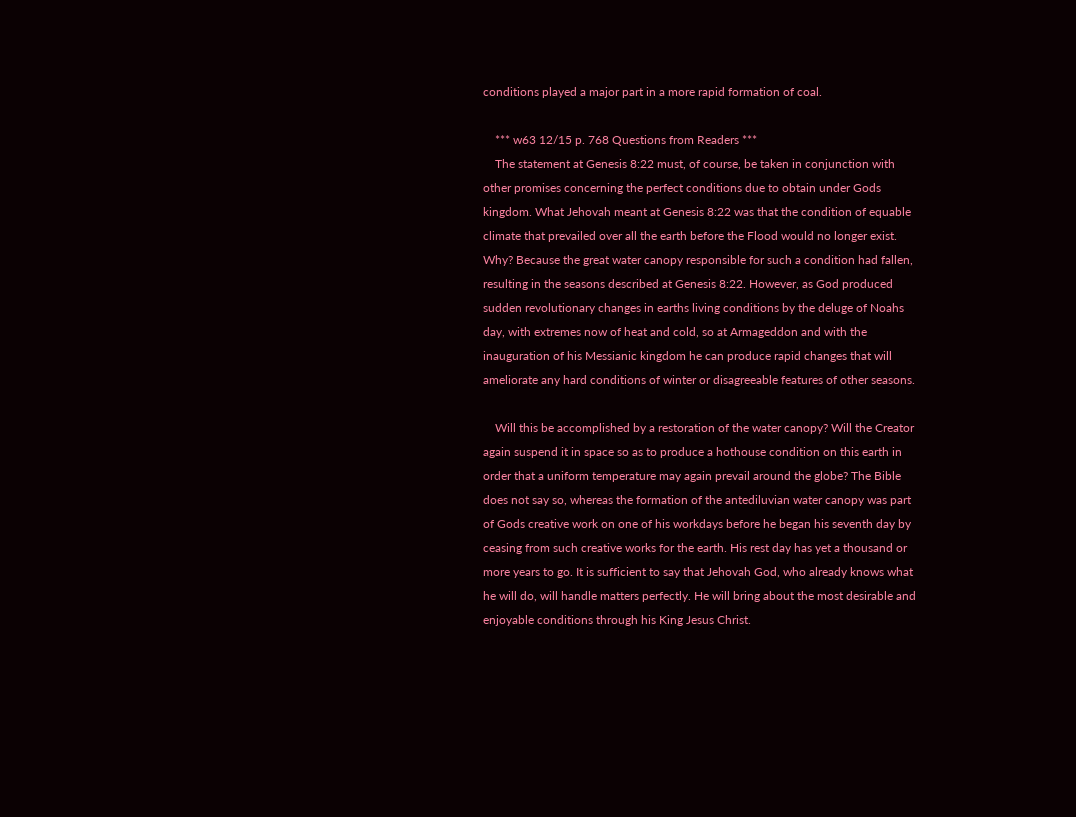conditions played a major part in a more rapid formation of coal.

    *** w63 12/15 p. 768 Questions from Readers ***
    The statement at Genesis 8:22 must, of course, be taken in conjunction with other promises concerning the perfect conditions due to obtain under Gods kingdom. What Jehovah meant at Genesis 8:22 was that the condition of equable climate that prevailed over all the earth before the Flood would no longer exist. Why? Because the great water canopy responsible for such a condition had fallen, resulting in the seasons described at Genesis 8:22. However, as God produced sudden revolutionary changes in earths living conditions by the deluge of Noahs day, with extremes now of heat and cold, so at Armageddon and with the inauguration of his Messianic kingdom he can produce rapid changes that will ameliorate any hard conditions of winter or disagreeable features of other seasons.

    Will this be accomplished by a restoration of the water canopy? Will the Creator again suspend it in space so as to produce a hothouse condition on this earth in order that a uniform temperature may again prevail around the globe? The Bible does not say so, whereas the formation of the antediluvian water canopy was part of Gods creative work on one of his workdays before he began his seventh day by ceasing from such creative works for the earth. His rest day has yet a thousand or more years to go. It is sufficient to say that Jehovah God, who already knows what he will do, will handle matters perfectly. He will bring about the most desirable and enjoyable conditions through his King Jesus Christ.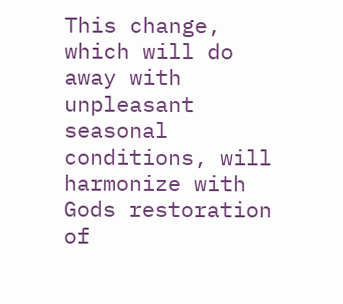This change, which will do away with unpleasant seasonal conditions, will harmonize with Gods restoration of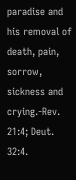paradise and his removal of death, pain, sorrow, sickness and crying.-Rev. 21:4; Deut. 32:4.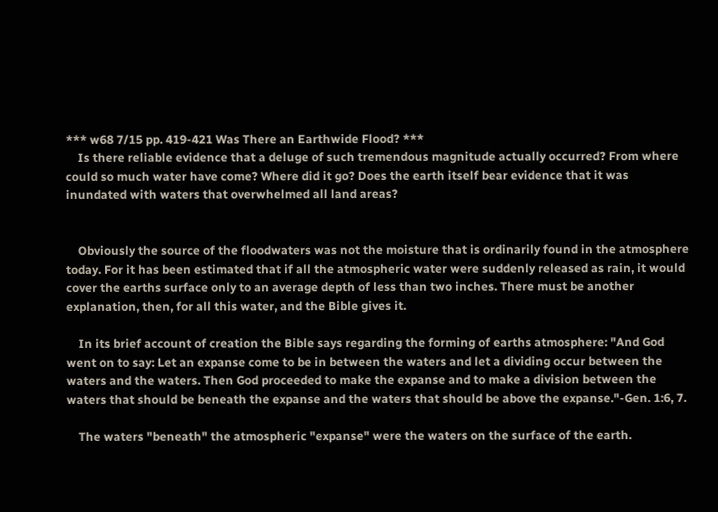*** w68 7/15 pp. 419-421 Was There an Earthwide Flood? ***
    Is there reliable evidence that a deluge of such tremendous magnitude actually occurred? From where could so much water have come? Where did it go? Does the earth itself bear evidence that it was inundated with waters that overwhelmed all land areas?


    Obviously the source of the floodwaters was not the moisture that is ordinarily found in the atmosphere today. For it has been estimated that if all the atmospheric water were suddenly released as rain, it would cover the earths surface only to an average depth of less than two inches. There must be another explanation, then, for all this water, and the Bible gives it.

    In its brief account of creation the Bible says regarding the forming of earths atmosphere: "And God went on to say: Let an expanse come to be in between the waters and let a dividing occur between the waters and the waters. Then God proceeded to make the expanse and to make a division between the waters that should be beneath the expanse and the waters that should be above the expanse."-Gen. 1:6, 7.

    The waters "beneath" the atmospheric "expanse" were the waters on the surface of the earth.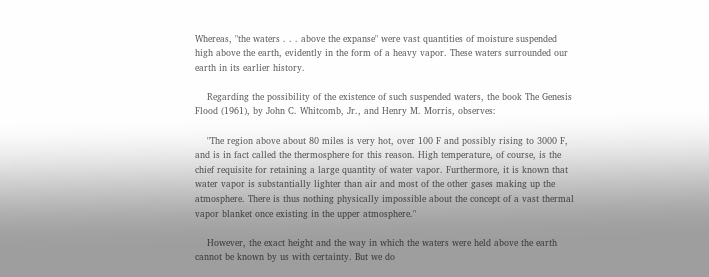Whereas, "the waters . . . above the expanse" were vast quantities of moisture suspended high above the earth, evidently in the form of a heavy vapor. These waters surrounded our earth in its earlier history.

    Regarding the possibility of the existence of such suspended waters, the book The Genesis Flood (1961), by John C. Whitcomb, Jr., and Henry M. Morris, observes:

    "The region above about 80 miles is very hot, over 100 F and possibly rising to 3000 F, and is in fact called the thermosphere for this reason. High temperature, of course, is the chief requisite for retaining a large quantity of water vapor. Furthermore, it is known that water vapor is substantially lighter than air and most of the other gases making up the atmosphere. There is thus nothing physically impossible about the concept of a vast thermal vapor blanket once existing in the upper atmosphere."

    However, the exact height and the way in which the waters were held above the earth cannot be known by us with certainty. But we do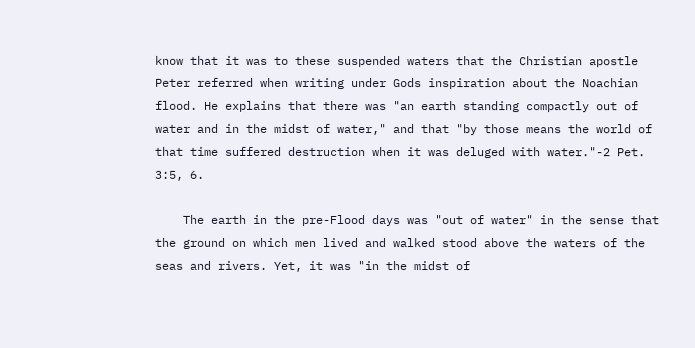know that it was to these suspended waters that the Christian apostle Peter referred when writing under Gods inspiration about the Noachian flood. He explains that there was "an earth standing compactly out of water and in the midst of water," and that "by those means the world of that time suffered destruction when it was deluged with water."-2 Pet. 3:5, 6.

    The earth in the pre-Flood days was "out of water" in the sense that the ground on which men lived and walked stood above the waters of the seas and rivers. Yet, it was "in the midst of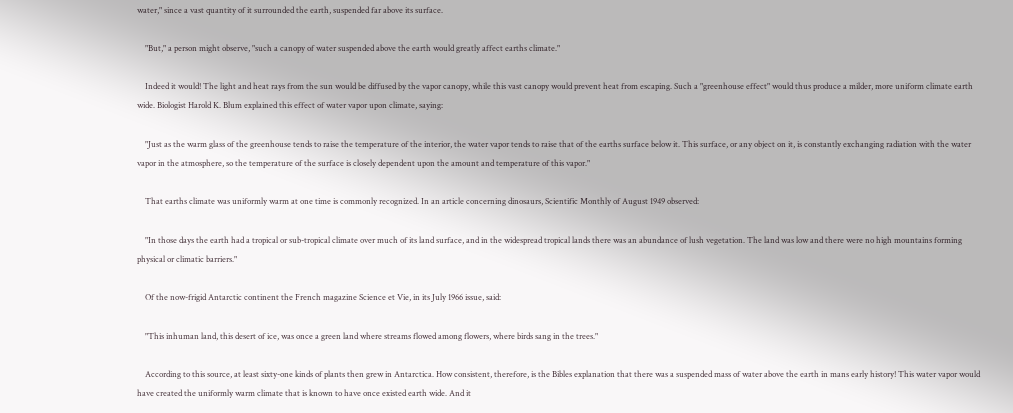water," since a vast quantity of it surrounded the earth, suspended far above its surface.

    "But," a person might observe, "such a canopy of water suspended above the earth would greatly affect earths climate."

    Indeed it would! The light and heat rays from the sun would be diffused by the vapor canopy, while this vast canopy would prevent heat from escaping. Such a "greenhouse effect" would thus produce a milder, more uniform climate earth wide. Biologist Harold K. Blum explained this effect of water vapor upon climate, saying:

    "Just as the warm glass of the greenhouse tends to raise the temperature of the interior, the water vapor tends to raise that of the earths surface below it. This surface, or any object on it, is constantly exchanging radiation with the water vapor in the atmosphere, so the temperature of the surface is closely dependent upon the amount and temperature of this vapor."

    That earths climate was uniformly warm at one time is commonly recognized. In an article concerning dinosaurs, Scientific Monthly of August 1949 observed:

    "In those days the earth had a tropical or sub-tropical climate over much of its land surface, and in the widespread tropical lands there was an abundance of lush vegetation. The land was low and there were no high mountains forming physical or climatic barriers."

    Of the now-frigid Antarctic continent the French magazine Science et Vie, in its July 1966 issue, said:

    "This inhuman land, this desert of ice, was once a green land where streams flowed among flowers, where birds sang in the trees."

    According to this source, at least sixty-one kinds of plants then grew in Antarctica. How consistent, therefore, is the Bibles explanation that there was a suspended mass of water above the earth in mans early history! This water vapor would have created the uniformly warm climate that is known to have once existed earth wide. And it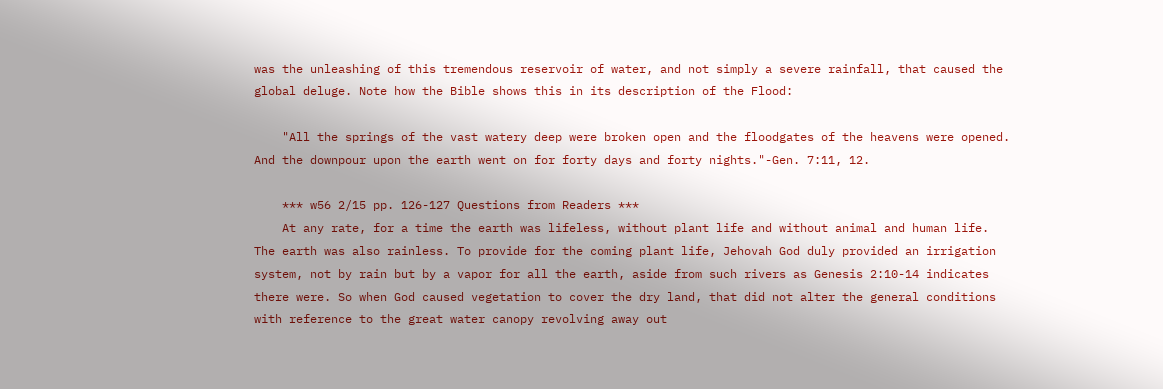was the unleashing of this tremendous reservoir of water, and not simply a severe rainfall, that caused the global deluge. Note how the Bible shows this in its description of the Flood:

    "All the springs of the vast watery deep were broken open and the floodgates of the heavens were opened. And the downpour upon the earth went on for forty days and forty nights."-Gen. 7:11, 12.

    *** w56 2/15 pp. 126-127 Questions from Readers ***
    At any rate, for a time the earth was lifeless, without plant life and without animal and human life. The earth was also rainless. To provide for the coming plant life, Jehovah God duly provided an irrigation system, not by rain but by a vapor for all the earth, aside from such rivers as Genesis 2:10-14 indicates there were. So when God caused vegetation to cover the dry land, that did not alter the general conditions with reference to the great water canopy revolving away out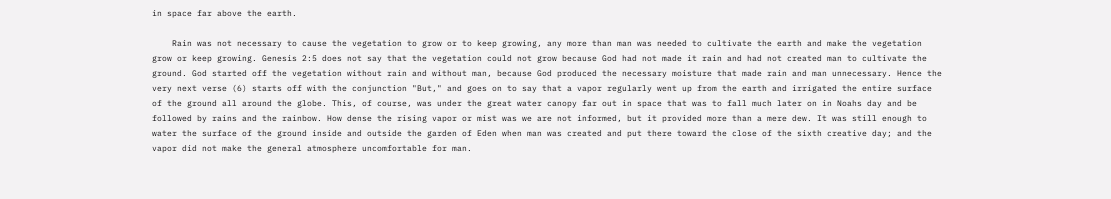in space far above the earth.

    Rain was not necessary to cause the vegetation to grow or to keep growing, any more than man was needed to cultivate the earth and make the vegetation grow or keep growing. Genesis 2:5 does not say that the vegetation could not grow because God had not made it rain and had not created man to cultivate the ground. God started off the vegetation without rain and without man, because God produced the necessary moisture that made rain and man unnecessary. Hence the very next verse (6) starts off with the conjunction "But," and goes on to say that a vapor regularly went up from the earth and irrigated the entire surface of the ground all around the globe. This, of course, was under the great water canopy far out in space that was to fall much later on in Noahs day and be followed by rains and the rainbow. How dense the rising vapor or mist was we are not informed, but it provided more than a mere dew. It was still enough to water the surface of the ground inside and outside the garden of Eden when man was created and put there toward the close of the sixth creative day; and the vapor did not make the general atmosphere uncomfortable for man.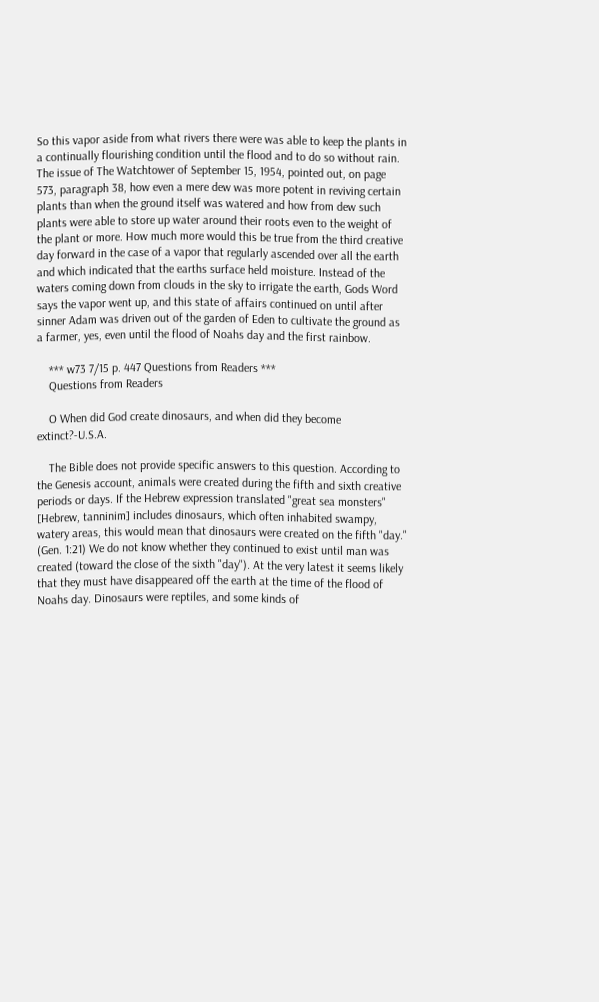So this vapor aside from what rivers there were was able to keep the plants in a continually flourishing condition until the flood and to do so without rain. The issue of The Watchtower of September 15, 1954, pointed out, on page 573, paragraph 38, how even a mere dew was more potent in reviving certain plants than when the ground itself was watered and how from dew such plants were able to store up water around their roots even to the weight of the plant or more. How much more would this be true from the third creative day forward in the case of a vapor that regularly ascended over all the earth and which indicated that the earths surface held moisture. Instead of the waters coming down from clouds in the sky to irrigate the earth, Gods Word says the vapor went up, and this state of affairs continued on until after sinner Adam was driven out of the garden of Eden to cultivate the ground as a farmer, yes, even until the flood of Noahs day and the first rainbow.

    *** w73 7/15 p. 447 Questions from Readers ***
    Questions from Readers

    O When did God create dinosaurs, and when did they become extinct?-U.S.A.

    The Bible does not provide specific answers to this question. According to the Genesis account, animals were created during the fifth and sixth creative periods or days. If the Hebrew expression translated "great sea monsters" [Hebrew, tanninim] includes dinosaurs, which often inhabited swampy, watery areas, this would mean that dinosaurs were created on the fifth "day." (Gen. 1:21) We do not know whether they continued to exist until man was created (toward the close of the sixth "day"). At the very latest it seems likely that they must have disappeared off the earth at the time of the flood of Noahs day. Dinosaurs were reptiles, and some kinds of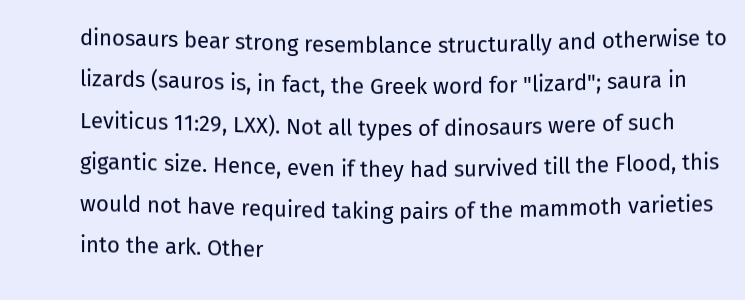dinosaurs bear strong resemblance structurally and otherwise to lizards (sauros is, in fact, the Greek word for "lizard"; saura in Leviticus 11:29, LXX). Not all types of dinosaurs were of such gigantic size. Hence, even if they had survived till the Flood, this would not have required taking pairs of the mammoth varieties into the ark. Other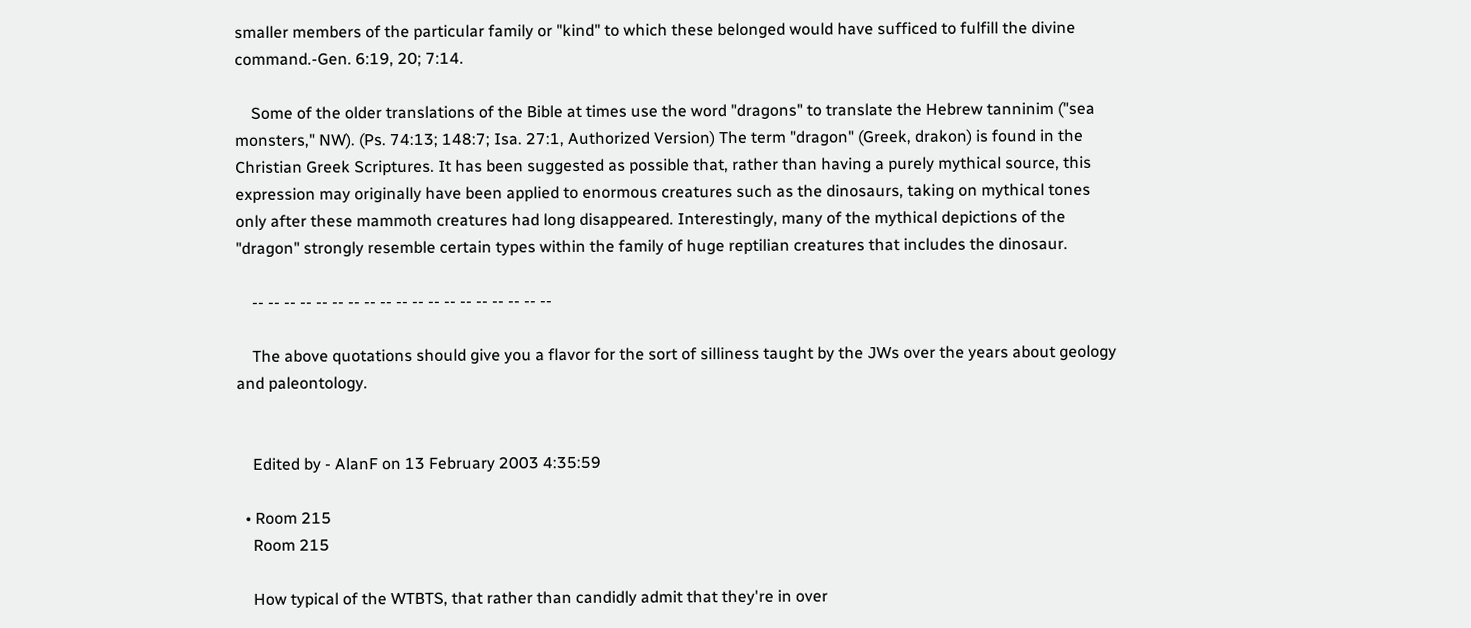smaller members of the particular family or "kind" to which these belonged would have sufficed to fulfill the divine command.-Gen. 6:19, 20; 7:14.

    Some of the older translations of the Bible at times use the word "dragons" to translate the Hebrew tanninim ("sea monsters," NW). (Ps. 74:13; 148:7; Isa. 27:1, Authorized Version) The term "dragon" (Greek, drakon) is found in the Christian Greek Scriptures. It has been suggested as possible that, rather than having a purely mythical source, this expression may originally have been applied to enormous creatures such as the dinosaurs, taking on mythical tones only after these mammoth creatures had long disappeared. Interestingly, many of the mythical depictions of the "dragon" strongly resemble certain types within the family of huge reptilian creatures that includes the dinosaur.

    -- -- -- -- -- -- -- -- -- -- -- -- -- -- -- -- -- -- --

    The above quotations should give you a flavor for the sort of silliness taught by the JWs over the years about geology and paleontology.


    Edited by - AlanF on 13 February 2003 4:35:59

  • Room 215
    Room 215

    How typical of the WTBTS, that rather than candidly admit that they're in over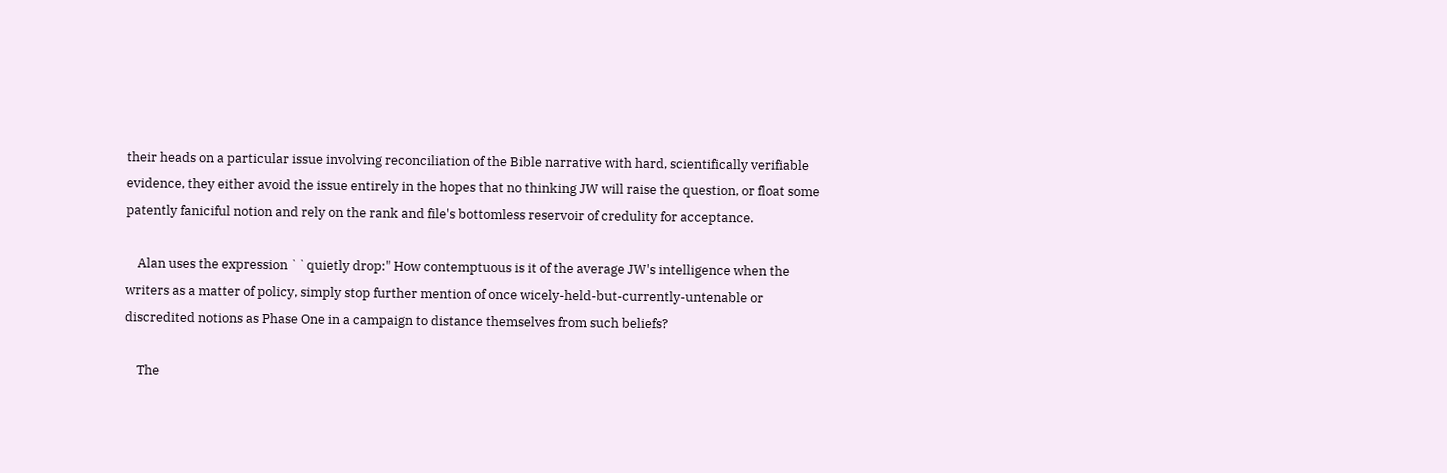their heads on a particular issue involving reconciliation of the Bible narrative with hard, scientifically verifiable evidence, they either avoid the issue entirely in the hopes that no thinking JW will raise the question, or float some patently faniciful notion and rely on the rank and file's bottomless reservoir of credulity for acceptance.

    Alan uses the expression ``quietly drop:" How contemptuous is it of the average JW's intelligence when the writers as a matter of policy, simply stop further mention of once wicely-held-but-currently-untenable or discredited notions as Phase One in a campaign to distance themselves from such beliefs?

    The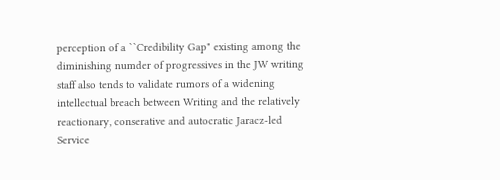perception of a ``Credibility Gap" existing among the diminishing numder of progressives in the JW writing staff also tends to validate rumors of a widening intellectual breach between Writing and the relatively reactionary, conserative and autocratic Jaracz-led Service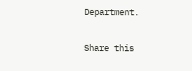Department.

Share this